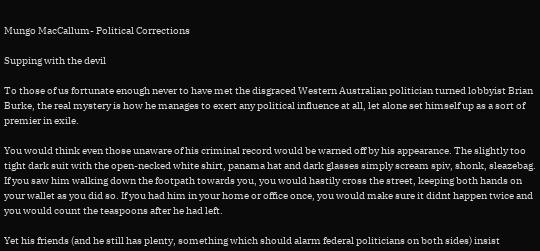Mungo MacCallum- Political Corrections

Supping with the devil

To those of us fortunate enough never to have met the disgraced Western Australian politician turned lobbyist Brian Burke, the real mystery is how he manages to exert any political influence at all, let alone set himself up as a sort of premier in exile.

You would think even those unaware of his criminal record would be warned off by his appearance. The slightly too tight dark suit with the open-necked white shirt, panama hat and dark glasses simply scream spiv, shonk, sleazebag. If you saw him walking down the footpath towards you, you would hastily cross the street, keeping both hands on your wallet as you did so. If you had him in your home or office once, you would make sure it didnt happen twice and you would count the teaspoons after he had left.

Yet his friends (and he still has plenty, something which should alarm federal politicians on both sides) insist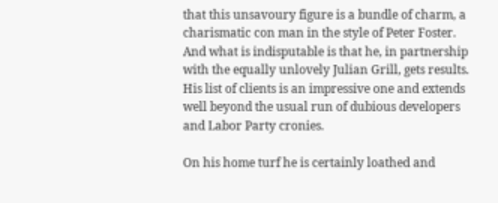that this unsavoury figure is a bundle of charm, a charismatic con man in the style of Peter Foster. And what is indisputable is that he, in partnership with the equally unlovely Julian Grill, gets results. His list of clients is an impressive one and extends well beyond the usual run of dubious developers and Labor Party cronies.

On his home turf he is certainly loathed and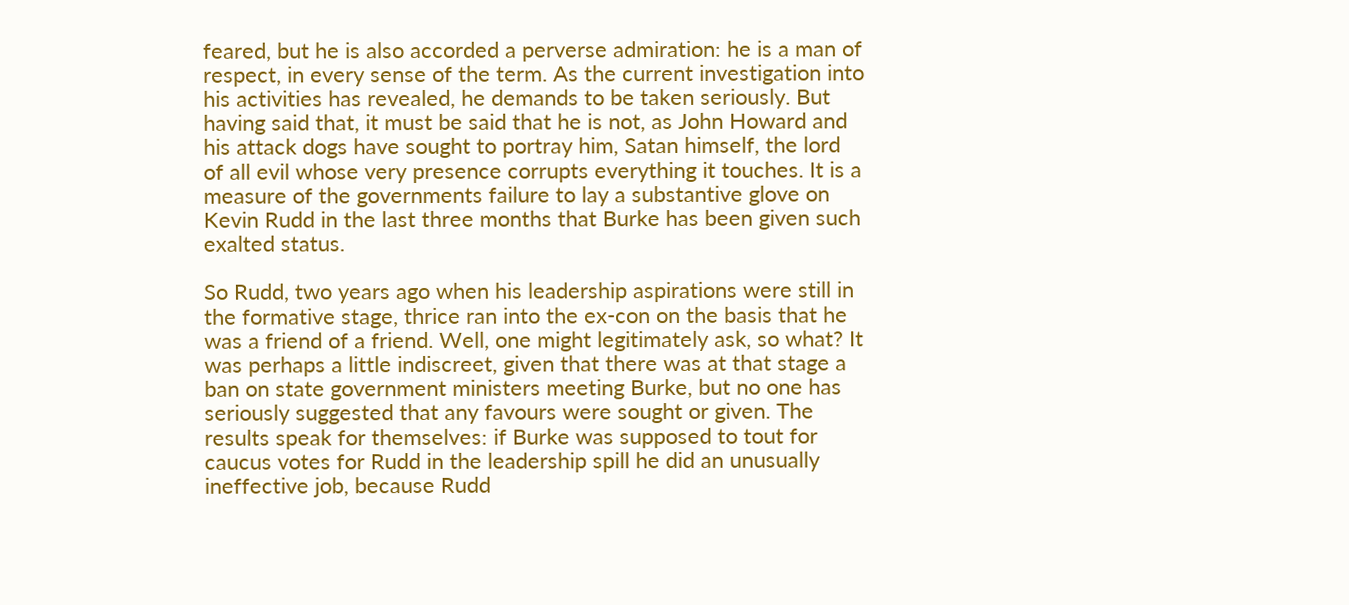feared, but he is also accorded a perverse admiration: he is a man of respect, in every sense of the term. As the current investigation into his activities has revealed, he demands to be taken seriously. But having said that, it must be said that he is not, as John Howard and his attack dogs have sought to portray him, Satan himself, the lord of all evil whose very presence corrupts everything it touches. It is a measure of the governments failure to lay a substantive glove on Kevin Rudd in the last three months that Burke has been given such exalted status.

So Rudd, two years ago when his leadership aspirations were still in the formative stage, thrice ran into the ex-con on the basis that he was a friend of a friend. Well, one might legitimately ask, so what? It was perhaps a little indiscreet, given that there was at that stage a ban on state government ministers meeting Burke, but no one has seriously suggested that any favours were sought or given. The results speak for themselves: if Burke was supposed to tout for caucus votes for Rudd in the leadership spill he did an unusually ineffective job, because Rudd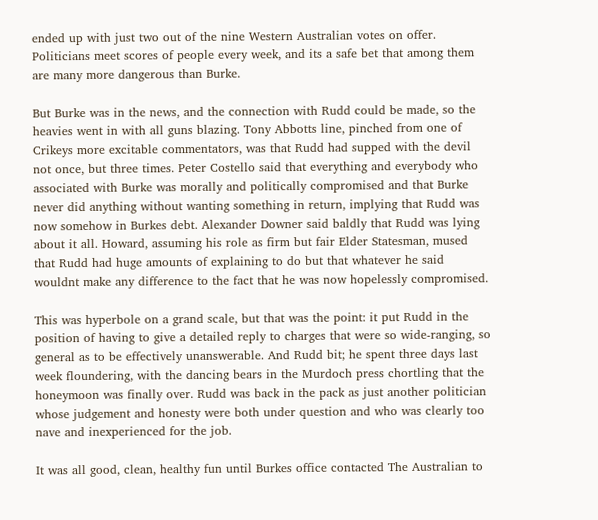ended up with just two out of the nine Western Australian votes on offer. Politicians meet scores of people every week, and its a safe bet that among them are many more dangerous than Burke.

But Burke was in the news, and the connection with Rudd could be made, so the heavies went in with all guns blazing. Tony Abbotts line, pinched from one of Crikeys more excitable commentators, was that Rudd had supped with the devil not once, but three times. Peter Costello said that everything and everybody who associated with Burke was morally and politically compromised and that Burke never did anything without wanting something in return, implying that Rudd was now somehow in Burkes debt. Alexander Downer said baldly that Rudd was lying about it all. Howard, assuming his role as firm but fair Elder Statesman, mused that Rudd had huge amounts of explaining to do but that whatever he said wouldnt make any difference to the fact that he was now hopelessly compromised.

This was hyperbole on a grand scale, but that was the point: it put Rudd in the position of having to give a detailed reply to charges that were so wide-ranging, so general as to be effectively unanswerable. And Rudd bit; he spent three days last week floundering, with the dancing bears in the Murdoch press chortling that the honeymoon was finally over. Rudd was back in the pack as just another politician whose judgement and honesty were both under question and who was clearly too nave and inexperienced for the job.

It was all good, clean, healthy fun until Burkes office contacted The Australian to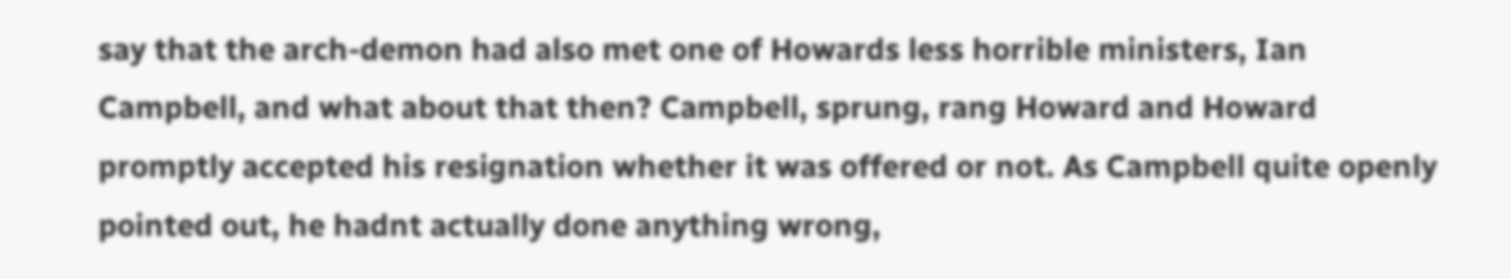say that the arch-demon had also met one of Howards less horrible ministers, Ian Campbell, and what about that then? Campbell, sprung, rang Howard and Howard promptly accepted his resignation whether it was offered or not. As Campbell quite openly pointed out, he hadnt actually done anything wrong,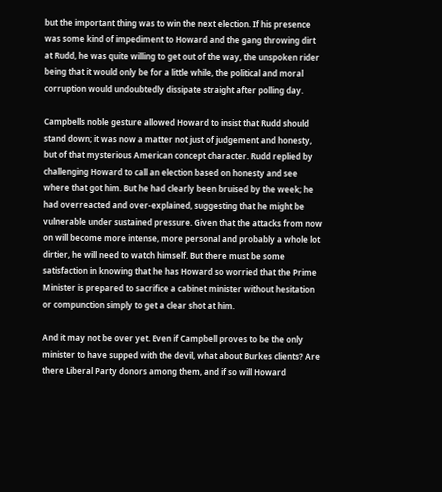but the important thing was to win the next election. If his presence was some kind of impediment to Howard and the gang throwing dirt at Rudd, he was quite willing to get out of the way, the unspoken rider being that it would only be for a little while, the political and moral corruption would undoubtedly dissipate straight after polling day.

Campbells noble gesture allowed Howard to insist that Rudd should stand down; it was now a matter not just of judgement and honesty, but of that mysterious American concept character. Rudd replied by challenging Howard to call an election based on honesty and see where that got him. But he had clearly been bruised by the week; he had overreacted and over-explained, suggesting that he might be vulnerable under sustained pressure. Given that the attacks from now on will become more intense, more personal and probably a whole lot dirtier, he will need to watch himself. But there must be some satisfaction in knowing that he has Howard so worried that the Prime Minister is prepared to sacrifice a cabinet minister without hesitation or compunction simply to get a clear shot at him.

And it may not be over yet. Even if Campbell proves to be the only minister to have supped with the devil, what about Burkes clients? Are there Liberal Party donors among them, and if so will Howard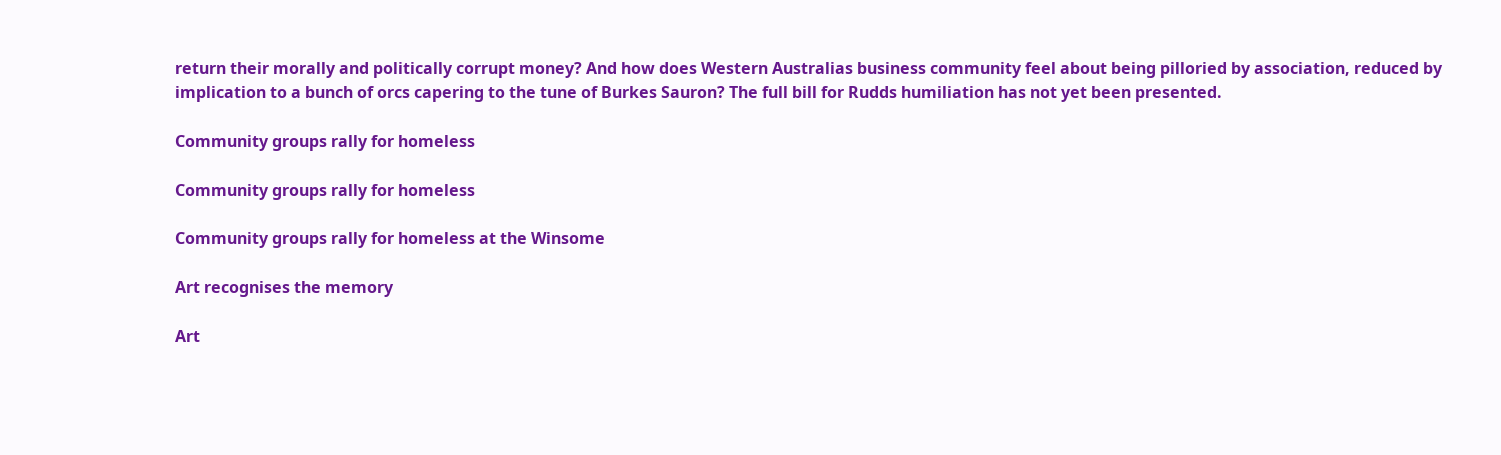return their morally and politically corrupt money? And how does Western Australias business community feel about being pilloried by association, reduced by implication to a bunch of orcs capering to the tune of Burkes Sauron? The full bill for Rudds humiliation has not yet been presented.

Community groups rally for homeless

Community groups rally for homeless

Community groups rally for homeless at the Winsome

Art recognises the memory

Art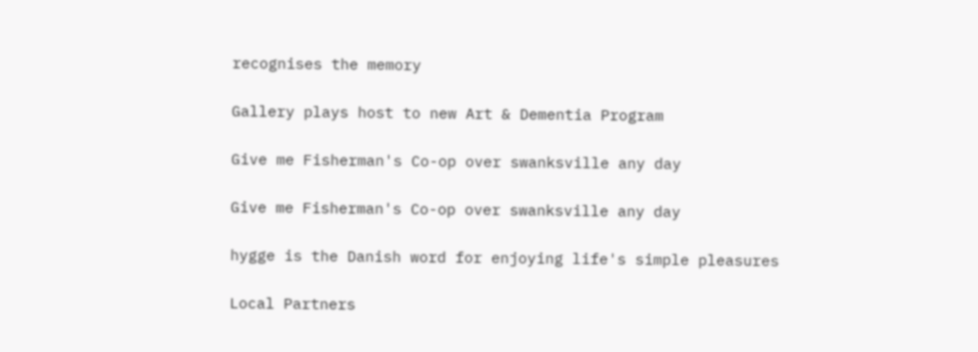recognises the memory

Gallery plays host to new Art & Dementia Program

Give me Fisherman's Co-op over swanksville any day

Give me Fisherman's Co-op over swanksville any day

hygge is the Danish word for enjoying life's simple pleasures

Local Partners